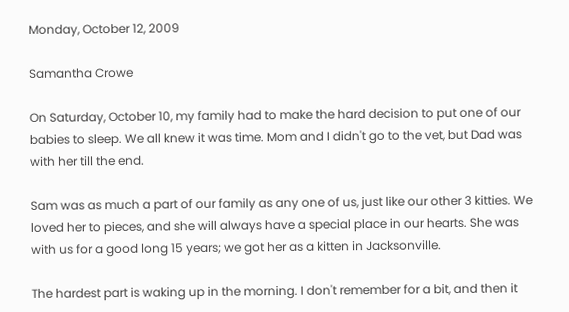Monday, October 12, 2009

Samantha Crowe

On Saturday, October 10, my family had to make the hard decision to put one of our babies to sleep. We all knew it was time. Mom and I didn't go to the vet, but Dad was with her till the end.

Sam was as much a part of our family as any one of us, just like our other 3 kitties. We loved her to pieces, and she will always have a special place in our hearts. She was with us for a good long 15 years; we got her as a kitten in Jacksonville.

The hardest part is waking up in the morning. I don't remember for a bit, and then it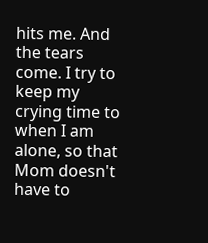hits me. And the tears come. I try to keep my crying time to when I am alone, so that Mom doesn't have to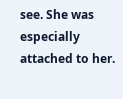see. She was especially attached to her.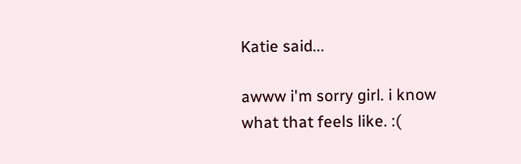Katie said...

awww i'm sorry girl. i know what that feels like. :(